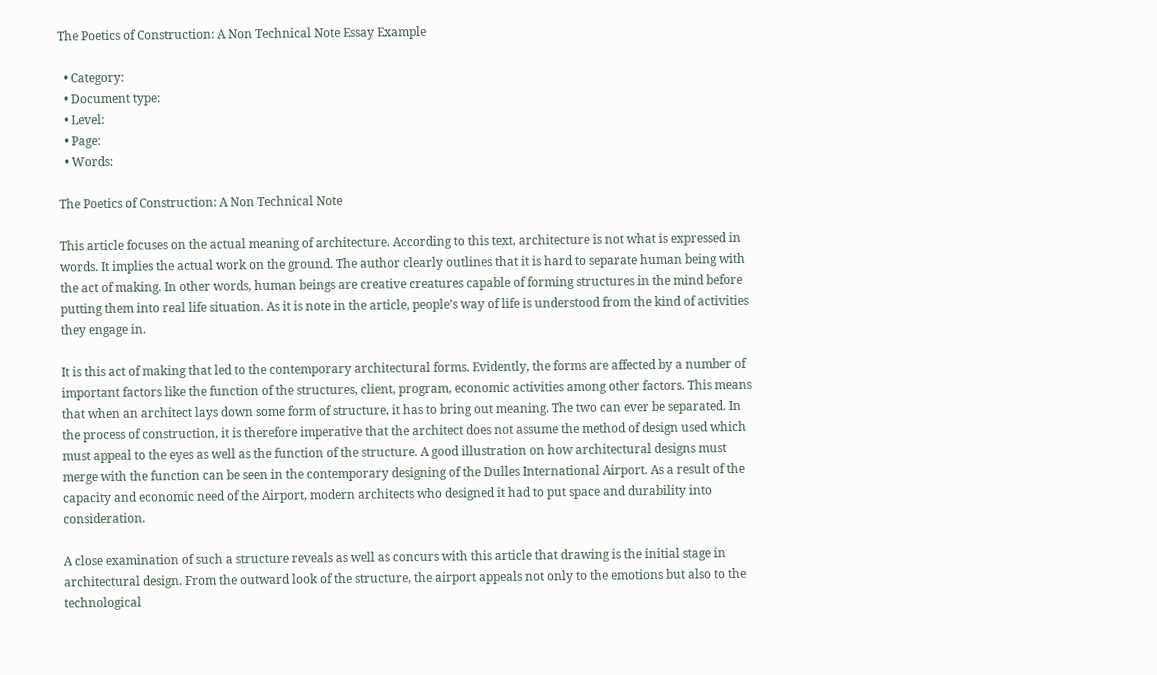The Poetics of Construction: A Non Technical Note Essay Example

  • Category:
  • Document type:
  • Level:
  • Page:
  • Words:

The Poetics of Construction: A Non Technical Note

This article focuses on the actual meaning of architecture. According to this text, architecture is not what is expressed in words. It implies the actual work on the ground. The author clearly outlines that it is hard to separate human being with the act of making. In other words, human beings are creative creatures capable of forming structures in the mind before putting them into real life situation. As it is note in the article, people’s way of life is understood from the kind of activities they engage in.

It is this act of making that led to the contemporary architectural forms. Evidently, the forms are affected by a number of important factors like the function of the structures, client, program, economic activities among other factors. This means that when an architect lays down some form of structure, it has to bring out meaning. The two can ever be separated. In the process of construction, it is therefore imperative that the architect does not assume the method of design used which must appeal to the eyes as well as the function of the structure. A good illustration on how architectural designs must merge with the function can be seen in the contemporary designing of the Dulles International Airport. As a result of the capacity and economic need of the Airport, modern architects who designed it had to put space and durability into consideration.

A close examination of such a structure reveals as well as concurs with this article that drawing is the initial stage in architectural design. From the outward look of the structure, the airport appeals not only to the emotions but also to the technological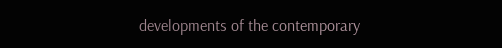developments of the contemporary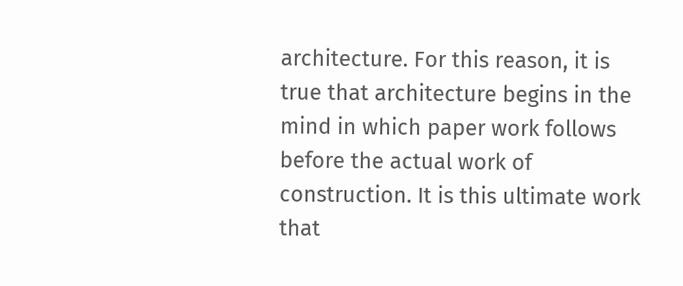architecture. For this reason, it is true that architecture begins in the mind in which paper work follows before the actual work of construction. It is this ultimate work that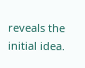reveals the initial idea.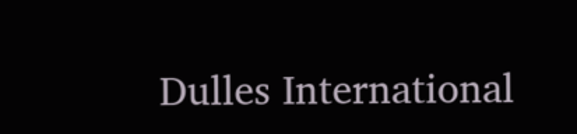Dulles International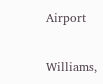Airport


Williams,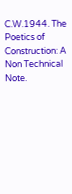C.W.1944. The Poetics of Construction: A Non Technical Note.